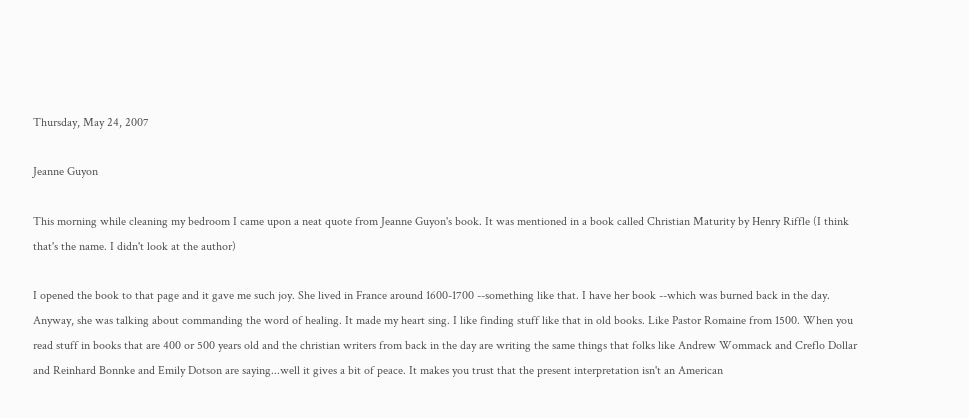Thursday, May 24, 2007

Jeanne Guyon

This morning while cleaning my bedroom I came upon a neat quote from Jeanne Guyon's book. It was mentioned in a book called Christian Maturity by Henry Riffle (I think that's the name. I didn't look at the author)

I opened the book to that page and it gave me such joy. She lived in France around 1600-1700 --something like that. I have her book --which was burned back in the day. Anyway, she was talking about commanding the word of healing. It made my heart sing. I like finding stuff like that in old books. Like Pastor Romaine from 1500. When you read stuff in books that are 400 or 500 years old and the christian writers from back in the day are writing the same things that folks like Andrew Wommack and Creflo Dollar and Reinhard Bonnke and Emily Dotson are saying...well it gives a bit of peace. It makes you trust that the present interpretation isn't an American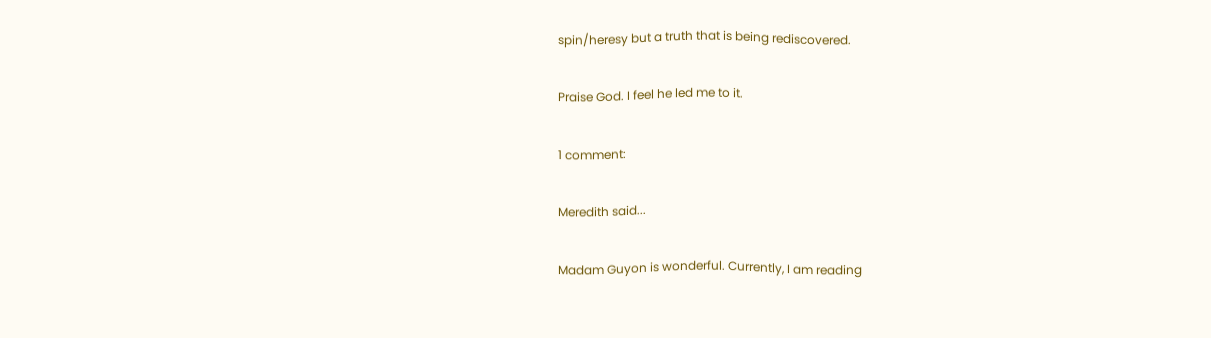spin/heresy but a truth that is being rediscovered.

Praise God. I feel he led me to it.

1 comment:

Meredith said...

Madam Guyon is wonderful. Currently, I am reading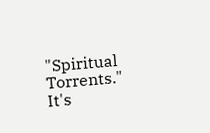"Spiritual Torrents." It's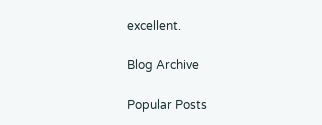excellent.

Blog Archive

Popular Posts